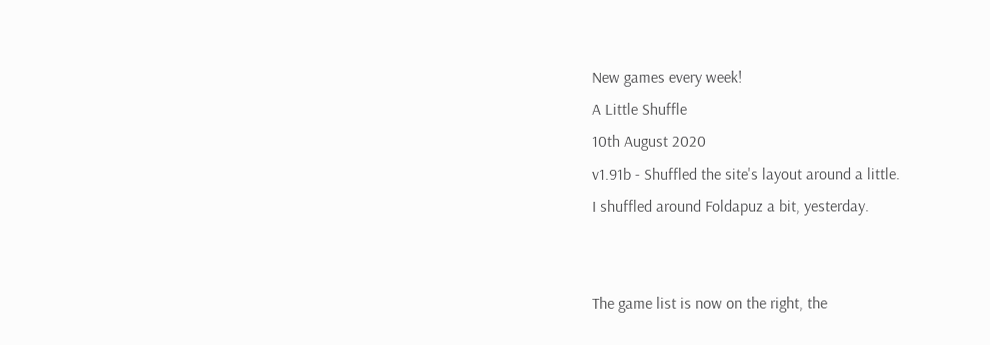New games every week!
A Little Shuffle
10th August 2020
v1.91b - Shuffled the site's layout around a little.
I shuffled around Foldapuz a bit, yesterday.


The game list is now on the right, the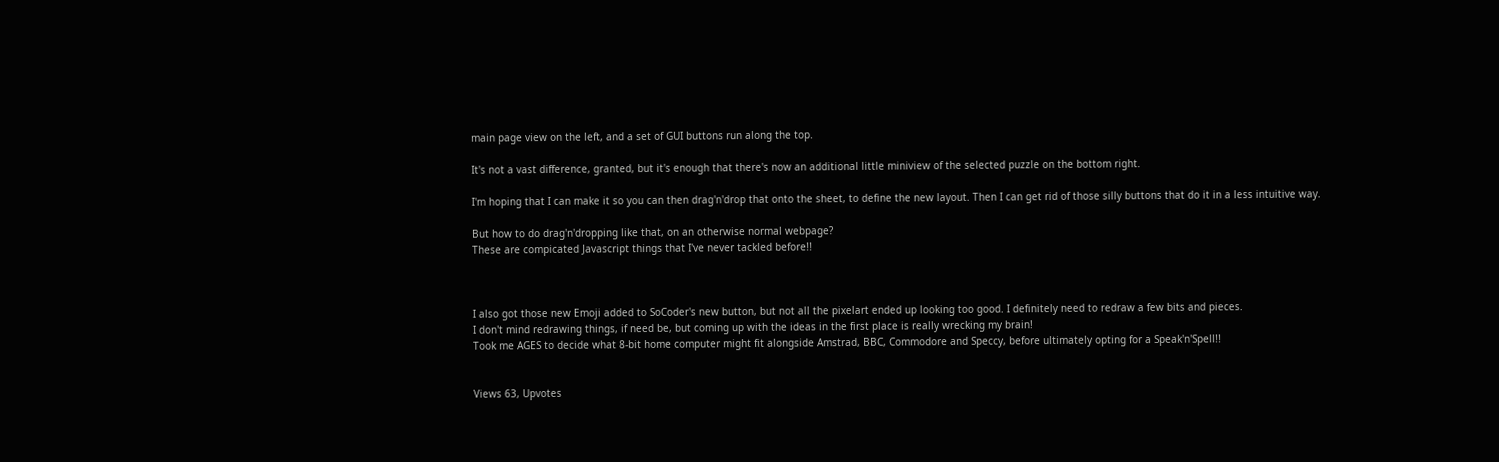main page view on the left, and a set of GUI buttons run along the top.

It's not a vast difference, granted, but it's enough that there's now an additional little miniview of the selected puzzle on the bottom right.

I'm hoping that I can make it so you can then drag'n'drop that onto the sheet, to define the new layout. Then I can get rid of those silly buttons that do it in a less intuitive way.

But how to do drag'n'dropping like that, on an otherwise normal webpage?
These are compicated Javascript things that I've never tackled before!!



I also got those new Emoji added to SoCoder's new button, but not all the pixelart ended up looking too good. I definitely need to redraw a few bits and pieces.
I don't mind redrawing things, if need be, but coming up with the ideas in the first place is really wrecking my brain!
Took me AGES to decide what 8-bit home computer might fit alongside Amstrad, BBC, Commodore and Speccy, before ultimately opting for a Speak'n'Spell!!


Views 63, Upvotes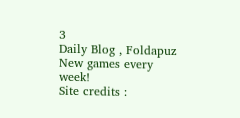3
Daily Blog , Foldapuz
New games every week!
Site credits :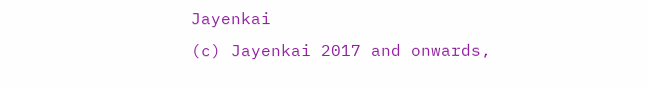Jayenkai
(c) Jayenkai 2017 and onwards,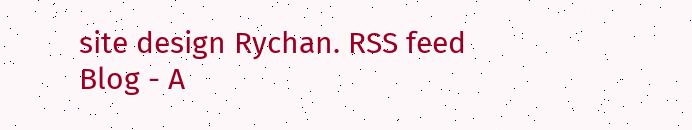site design Rychan. RSS feed
Blog - A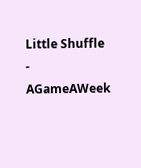Little Shuffle - AGameAWeek